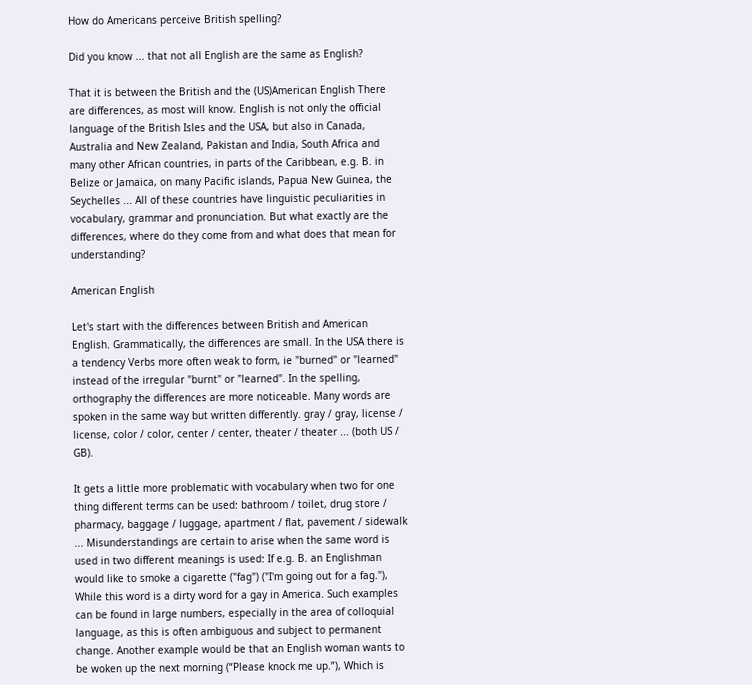How do Americans perceive British spelling?

Did you know ... that not all English are the same as English?

That it is between the British and the (US)American English There are differences, as most will know. English is not only the official language of the British Isles and the USA, but also in Canada, Australia and New Zealand, Pakistan and India, South Africa and many other African countries, in parts of the Caribbean, e.g. B. in Belize or Jamaica, on many Pacific islands, Papua New Guinea, the Seychelles ... All of these countries have linguistic peculiarities in vocabulary, grammar and pronunciation. But what exactly are the differences, where do they come from and what does that mean for understanding?

American English

Let's start with the differences between British and American English. Grammatically, the differences are small. In the USA there is a tendency Verbs more often weak to form, ie "burned" or "learned" instead of the irregular "burnt" or "learned". In the spelling, orthography the differences are more noticeable. Many words are spoken in the same way but written differently. gray / gray, license / license, color / color, center / center, theater / theater ... (both US / GB).

It gets a little more problematic with vocabulary when two for one thing different terms can be used: bathroom / toilet, drug store / pharmacy, baggage / luggage, apartment / flat, pavement / sidewalk ... Misunderstandings are certain to arise when the same word is used in two different meanings is used: If e.g. B. an Englishman would like to smoke a cigarette ("fag") ("I'm going out for a fag."), While this word is a dirty word for a gay in America. Such examples can be found in large numbers, especially in the area of colloquial language, as this is often ambiguous and subject to permanent change. Another example would be that an English woman wants to be woken up the next morning (“Please knock me up.”), Which is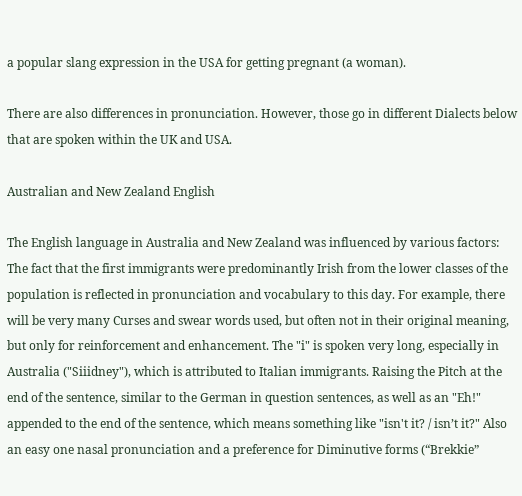a popular slang expression in the USA for getting pregnant (a woman).

There are also differences in pronunciation. However, those go in different Dialects below that are spoken within the UK and USA.

Australian and New Zealand English

The English language in Australia and New Zealand was influenced by various factors: The fact that the first immigrants were predominantly Irish from the lower classes of the population is reflected in pronunciation and vocabulary to this day. For example, there will be very many Curses and swear words used, but often not in their original meaning, but only for reinforcement and enhancement. The "i" is spoken very long, especially in Australia ("Siiidney"), which is attributed to Italian immigrants. Raising the Pitch at the end of the sentence, similar to the German in question sentences, as well as an "Eh!" appended to the end of the sentence, which means something like "isn't it? / isn’t it?" Also an easy one nasal pronunciation and a preference for Diminutive forms (“Brekkie”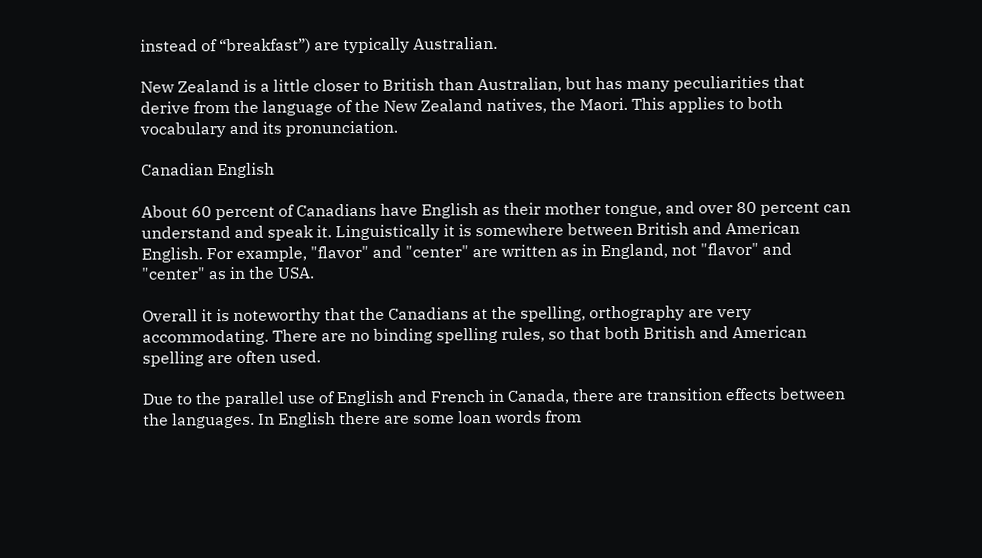instead of “breakfast”) are typically Australian.

New Zealand is a little closer to British than Australian, but has many peculiarities that derive from the language of the New Zealand natives, the Maori. This applies to both vocabulary and its pronunciation.

Canadian English

About 60 percent of Canadians have English as their mother tongue, and over 80 percent can understand and speak it. Linguistically it is somewhere between British and American English. For example, "flavor" and "center" are written as in England, not "flavor" and "center" as in the USA.

Overall it is noteworthy that the Canadians at the spelling, orthography are very accommodating. There are no binding spelling rules, so that both British and American spelling are often used.

Due to the parallel use of English and French in Canada, there are transition effects between the languages. In English there are some loan words from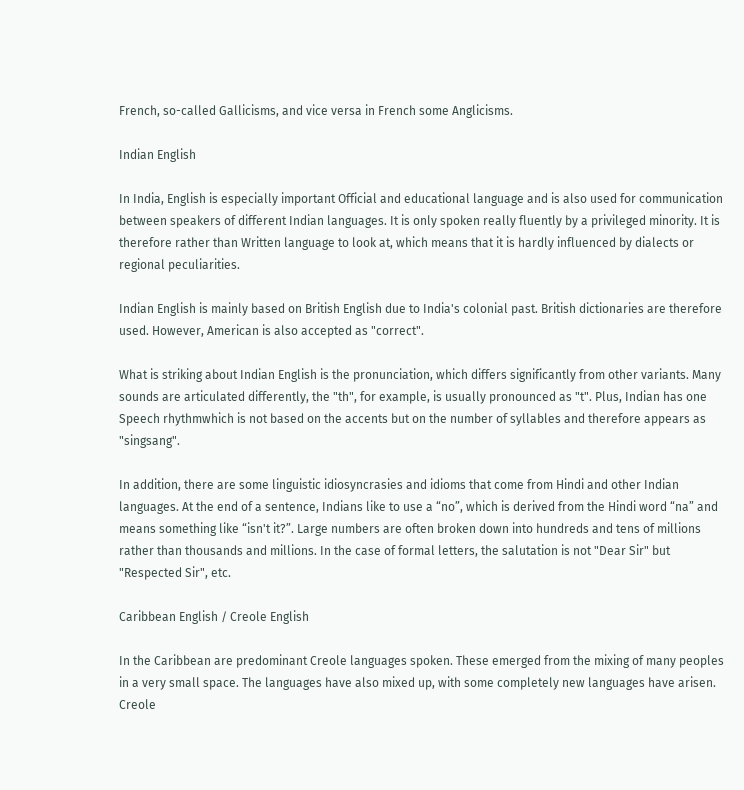French, so-called Gallicisms, and vice versa in French some Anglicisms.

Indian English

In India, English is especially important Official and educational language and is also used for communication between speakers of different Indian languages. It is only spoken really fluently by a privileged minority. It is therefore rather than Written language to look at, which means that it is hardly influenced by dialects or regional peculiarities.

Indian English is mainly based on British English due to India's colonial past. British dictionaries are therefore used. However, American is also accepted as "correct".

What is striking about Indian English is the pronunciation, which differs significantly from other variants. Many sounds are articulated differently, the "th", for example, is usually pronounced as "t". Plus, Indian has one Speech rhythmwhich is not based on the accents but on the number of syllables and therefore appears as "singsang".

In addition, there are some linguistic idiosyncrasies and idioms that come from Hindi and other Indian languages. At the end of a sentence, Indians like to use a “no”, which is derived from the Hindi word “na” and means something like “isn't it?”. Large numbers are often broken down into hundreds and tens of millions rather than thousands and millions. In the case of formal letters, the salutation is not "Dear Sir" but "Respected Sir", etc.

Caribbean English / Creole English

In the Caribbean are predominant Creole languages spoken. These emerged from the mixing of many peoples in a very small space. The languages have also mixed up, with some completely new languages have arisen. Creole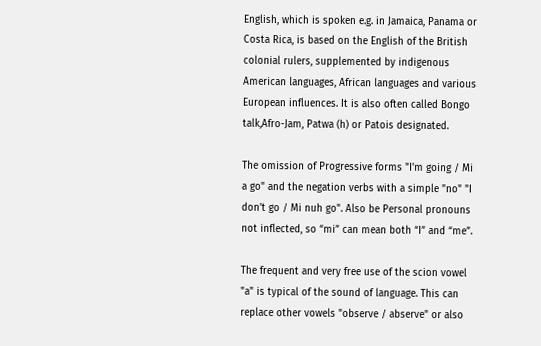English, which is spoken e.g. in Jamaica, Panama or Costa Rica, is based on the English of the British colonial rulers, supplemented by indigenous American languages, African languages and various European influences. It is also often called Bongo talk,Afro-Jam, Patwa (h) or Patois designated.

The omission of Progressive forms "I'm going / Mi a go" and the negation verbs with a simple "no" "I don’t go / Mi nuh go". Also be Personal pronouns not inflected, so “mi” can mean both “I” and “me”.

The frequent and very free use of the scion vowel "a" is typical of the sound of language. This can replace other vowels "observe / abserve" or also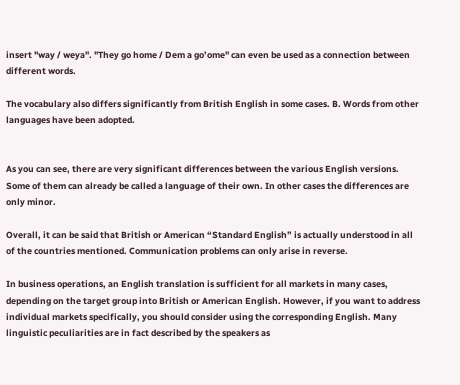insert "way / weya". "They go home / Dem a go’ome" can even be used as a connection between different words.

The vocabulary also differs significantly from British English in some cases. B. Words from other languages have been adopted.


As you can see, there are very significant differences between the various English versions. Some of them can already be called a language of their own. In other cases the differences are only minor.

Overall, it can be said that British or American “Standard English” is actually understood in all of the countries mentioned. Communication problems can only arise in reverse.

In business operations, an English translation is sufficient for all markets in many cases, depending on the target group into British or American English. However, if you want to address individual markets specifically, you should consider using the corresponding English. Many linguistic peculiarities are in fact described by the speakers as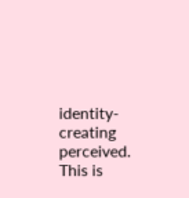identity-creating perceived. This is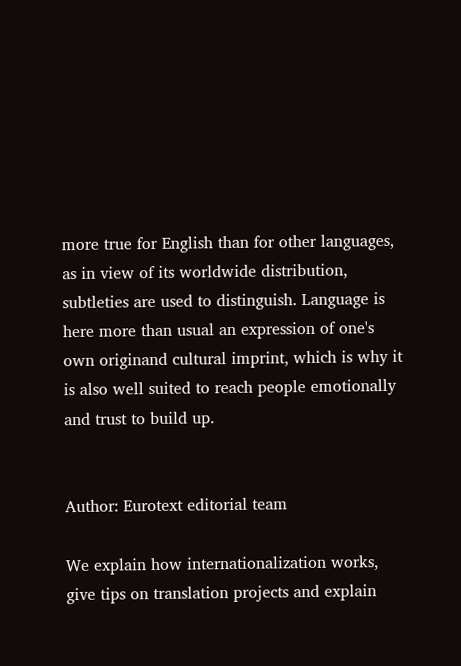more true for English than for other languages, as in view of its worldwide distribution, subtleties are used to distinguish. Language is here more than usual an expression of one's own originand cultural imprint, which is why it is also well suited to reach people emotionally and trust to build up.


Author: Eurotext editorial team

We explain how internationalization works, give tips on translation projects and explain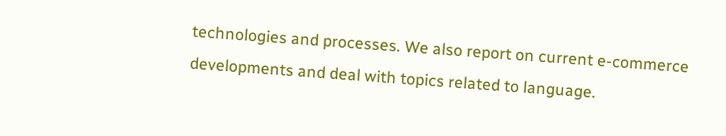technologies and processes. We also report on current e-commerce developments and deal with topics related to language.